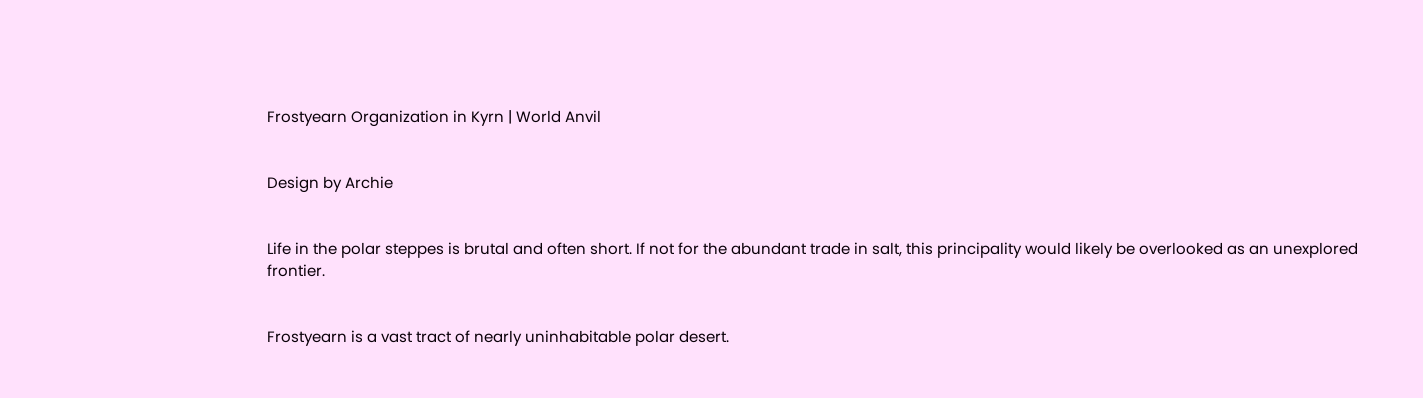Frostyearn Organization in Kyrn | World Anvil


Design by Archie


Life in the polar steppes is brutal and often short. If not for the abundant trade in salt, this principality would likely be overlooked as an unexplored frontier.


Frostyearn is a vast tract of nearly uninhabitable polar desert.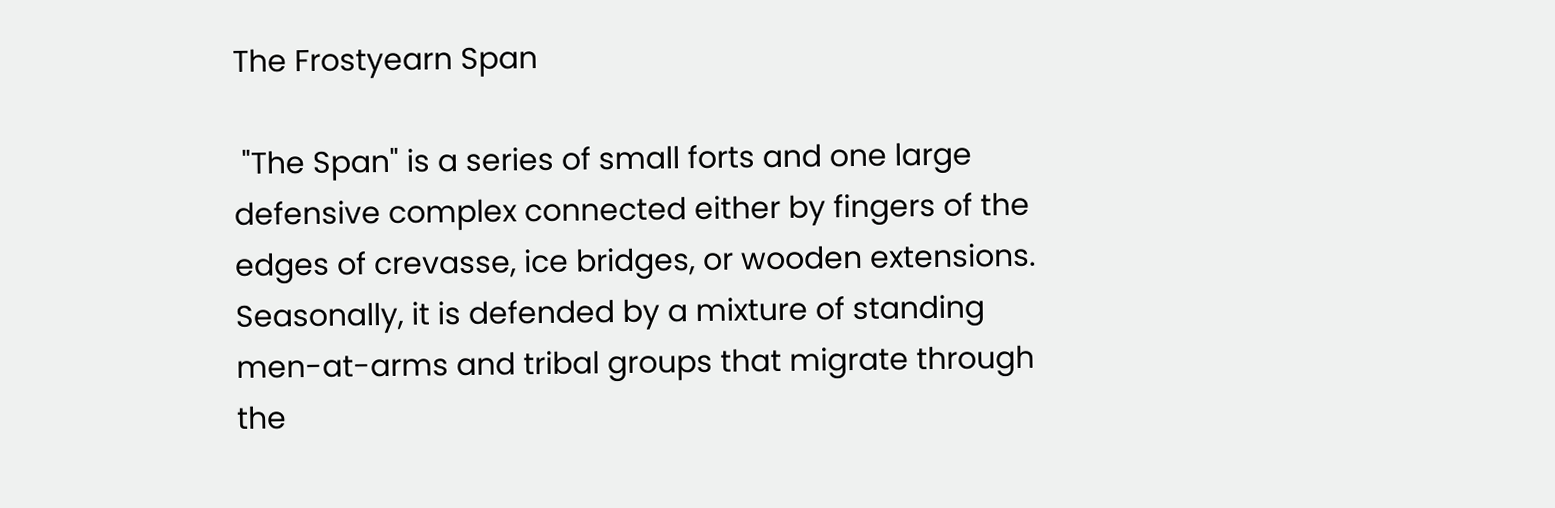The Frostyearn Span

 "The Span" is a series of small forts and one large defensive complex connected either by fingers of the edges of crevasse, ice bridges, or wooden extensions. Seasonally, it is defended by a mixture of standing men-at-arms and tribal groups that migrate through the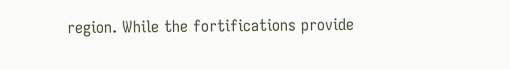region. While the fortifications provide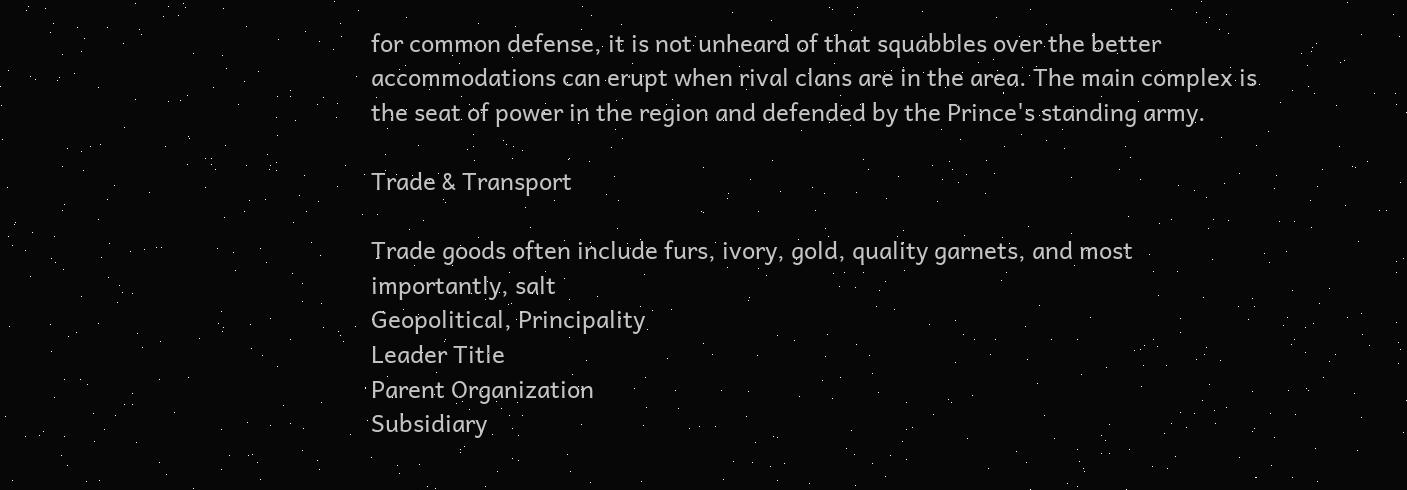for common defense, it is not unheard of that squabbles over the better accommodations can erupt when rival clans are in the area. The main complex is the seat of power in the region and defended by the Prince's standing army.

Trade & Transport

Trade goods often include furs, ivory, gold, quality garnets, and most importantly, salt
Geopolitical, Principality
Leader Title
Parent Organization
Subsidiary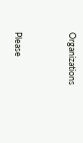Organizations


Please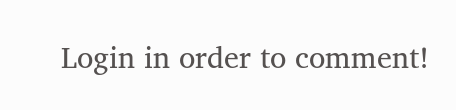Login in order to comment!